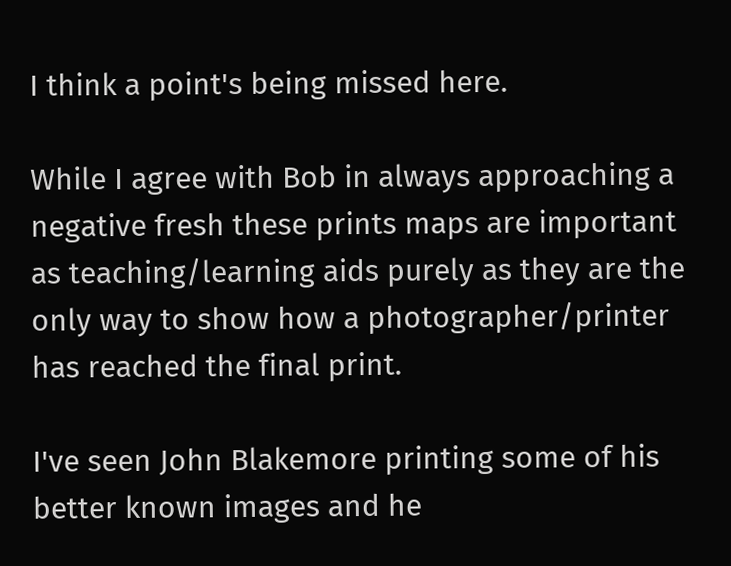I think a point's being missed here.

While I agree with Bob in always approaching a negative fresh these prints maps are important as teaching/learning aids purely as they are the only way to show how a photographer/printer has reached the final print.

I've seen John Blakemore printing some of his better known images and he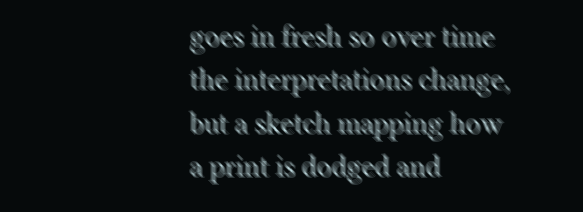goes in fresh so over time the interpretations change, but a sketch mapping how a print is dodged and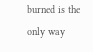burned is the only way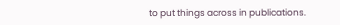to put things across in publications.